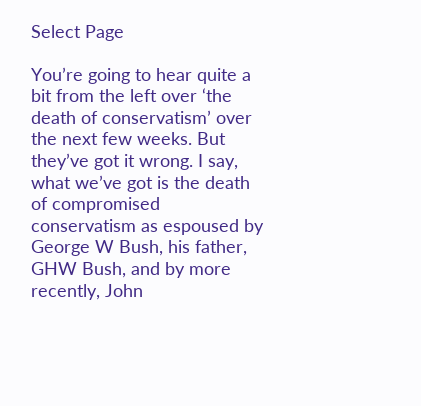Select Page

You’re going to hear quite a bit from the left over ‘the death of conservatism’ over the next few weeks. But they’ve got it wrong. I say, what we’ve got is the death of compromised conservatism as espoused by George W Bush, his father, GHW Bush, and by more recently, John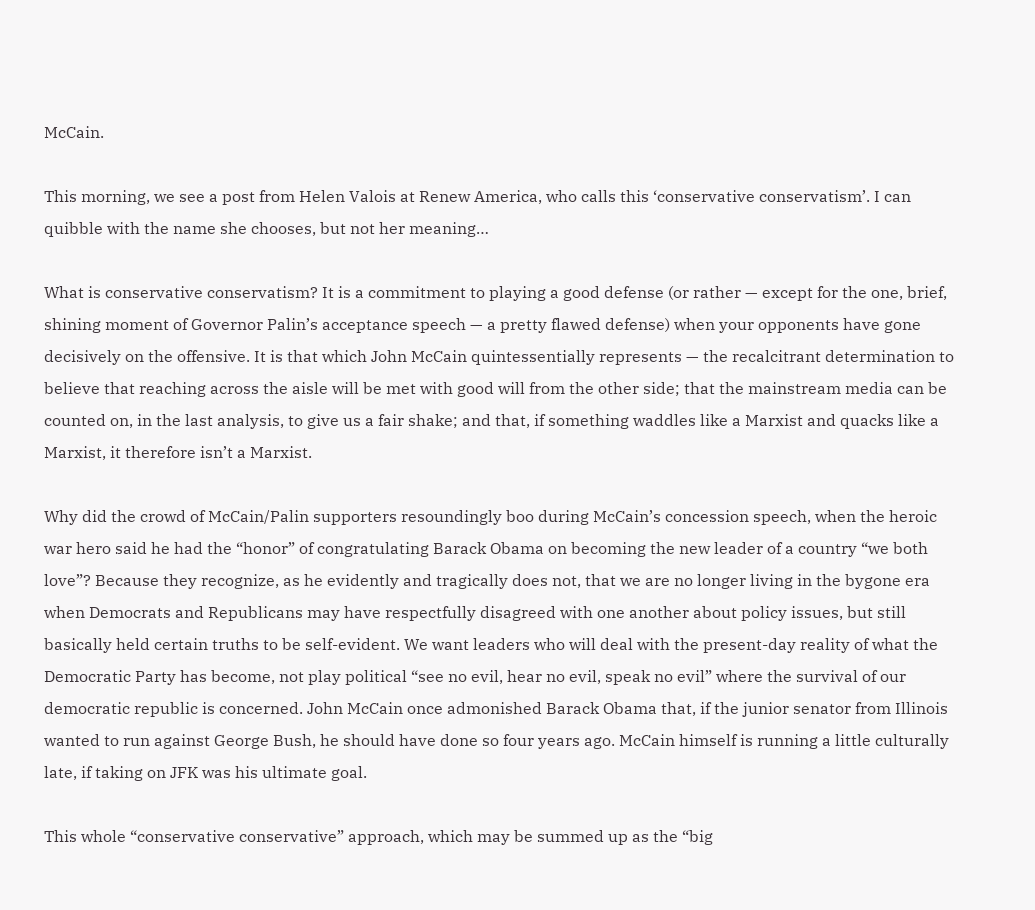McCain.

This morning, we see a post from Helen Valois at Renew America, who calls this ‘conservative conservatism’. I can quibble with the name she chooses, but not her meaning…

What is conservative conservatism? It is a commitment to playing a good defense (or rather — except for the one, brief, shining moment of Governor Palin’s acceptance speech — a pretty flawed defense) when your opponents have gone decisively on the offensive. It is that which John McCain quintessentially represents — the recalcitrant determination to believe that reaching across the aisle will be met with good will from the other side; that the mainstream media can be counted on, in the last analysis, to give us a fair shake; and that, if something waddles like a Marxist and quacks like a Marxist, it therefore isn’t a Marxist.

Why did the crowd of McCain/Palin supporters resoundingly boo during McCain’s concession speech, when the heroic war hero said he had the “honor” of congratulating Barack Obama on becoming the new leader of a country “we both love”? Because they recognize, as he evidently and tragically does not, that we are no longer living in the bygone era when Democrats and Republicans may have respectfully disagreed with one another about policy issues, but still basically held certain truths to be self-evident. We want leaders who will deal with the present-day reality of what the Democratic Party has become, not play political “see no evil, hear no evil, speak no evil” where the survival of our democratic republic is concerned. John McCain once admonished Barack Obama that, if the junior senator from Illinois wanted to run against George Bush, he should have done so four years ago. McCain himself is running a little culturally late, if taking on JFK was his ultimate goal.

This whole “conservative conservative” approach, which may be summed up as the “big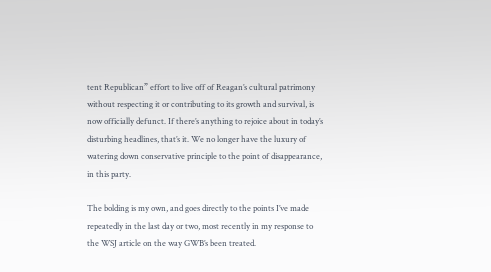tent Republican” effort to live off of Reagan’s cultural patrimony without respecting it or contributing to its growth and survival, is now officially defunct. If there’s anything to rejoice about in today’s disturbing headlines, that’s it. We no longer have the luxury of watering down conservative principle to the point of disappearance, in this party.

The bolding is my own, and goes directly to the points I’ve made repeatedly in the last day or two, most recently in my response to the WSJ article on the way GWB’s been treated.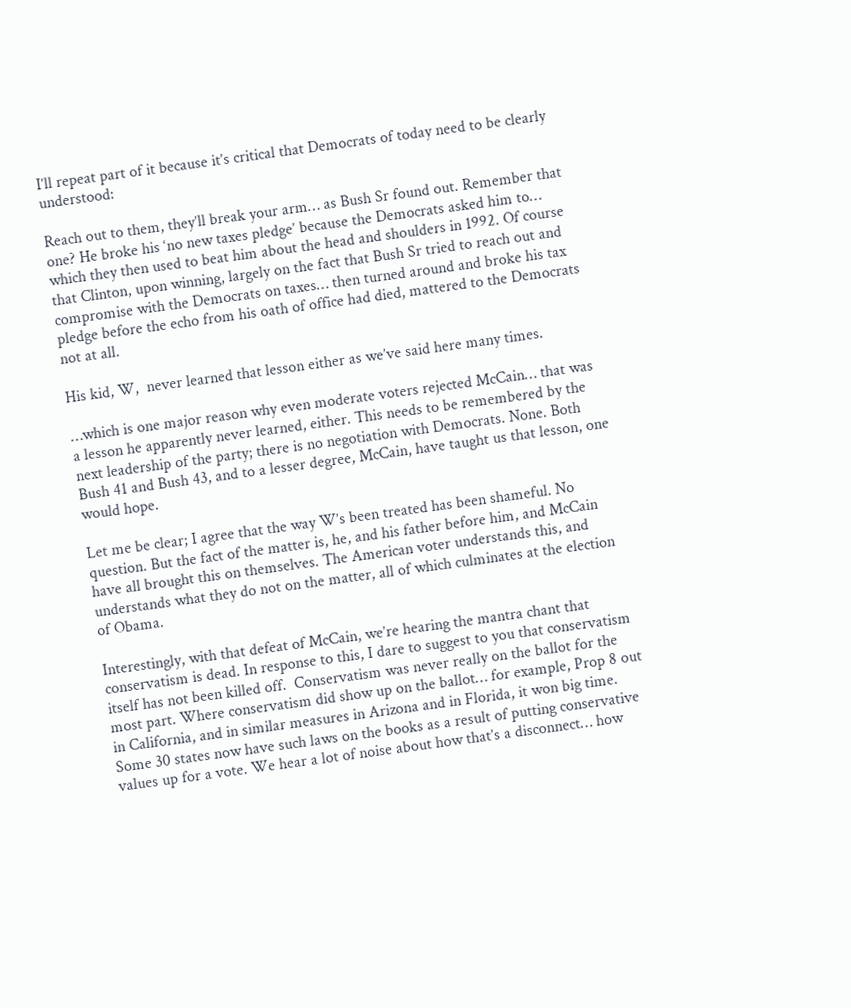I’ll repeat part of it because it’s critical that Democrats of today need to be clearly understood:

Reach out to them, they’ll break your arm… as Bush Sr found out. Remember that one? He broke his ‘no new taxes pledge’ because the Democrats asked him to… which they then used to beat him about the head and shoulders in 1992. Of course that Clinton, upon winning, largely on the fact that Bush Sr tried to reach out and compromise with the Democrats on taxes… then turned around and broke his tax pledge before the echo from his oath of office had died, mattered to the Democrats not at all.

His kid, W,  never learned that lesson either as we’ve said here many times.

…which is one major reason why even moderate voters rejected McCain… that was a lesson he apparently never learned, either. This needs to be remembered by the next leadership of the party; there is no negotiation with Democrats. None. Both Bush 41 and Bush 43, and to a lesser degree, McCain, have taught us that lesson, one would hope.

Let me be clear; I agree that the way W’s been treated has been shameful. No question. But the fact of the matter is, he, and his father before him, and McCain have all brought this on themselves. The American voter understands this, and understands what they do not on the matter, all of which culminates at the election of Obama.

Interestingly, with that defeat of McCain, we’re hearing the mantra chant that conservatism is dead. In response to this, I dare to suggest to you that conservatism itself has not been killed off.  Conservatism was never really on the ballot for the most part. Where conservatism did show up on the ballot… for example, Prop 8 out in California, and in similar measures in Arizona and in Florida, it won big time. Some 30 states now have such laws on the books as a result of putting conservative values up for a vote. We hear a lot of noise about how that’s a disconnect… how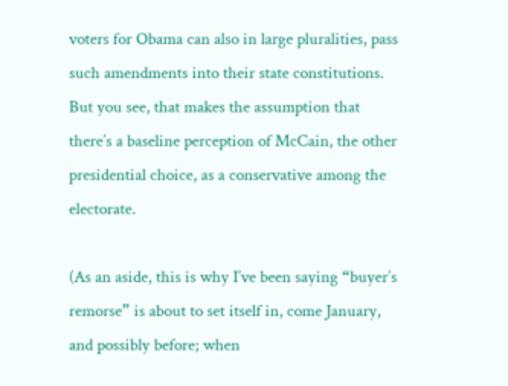voters for Obama can also in large pluralities, pass such amendments into their state constitutions. But you see, that makes the assumption that there’s a baseline perception of McCain, the other presidential choice, as a conservative among the electorate.

(As an aside, this is why I’ve been saying “buyer’s remorse” is about to set itself in, come January, and possibly before; when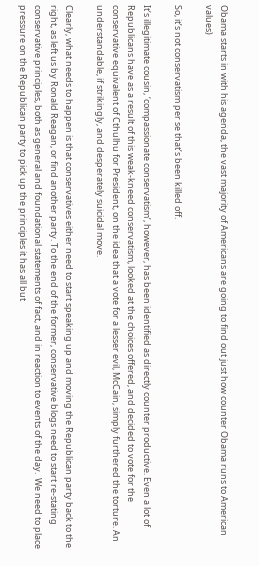Obama starts in with his agenda, the vast majority of Americans are going to find out just how counter Obama runs to American values)

So, it’s not conservatism per se that’s been killed off.

It’s illegitimate cousin, ‘compassionate conservatism’, however, has been identified as directly counter productive. Even a lot of Republicans have as a result of this weak-kneed conservatism, looked at the choices offered, and decided to vote for the conservative equivalent of Cthulhu for President, on the idea that a vote for a lesser evil, McCain, simply furthered the torture. An understandable, if strikingly, and desperately suicidal move.

Clearly, what needs to happen is that conservatives either need to start speaking up and moving the Republican party back to the right, as left us by Ronald Reagan, or find another party. To the end of the former, conservative blogs need to start re-stating conservative principles, both as general and foundational statements of fact, and in reaction to events of the day.  We need to place pressure on the Republican party to pick up the principles it has all but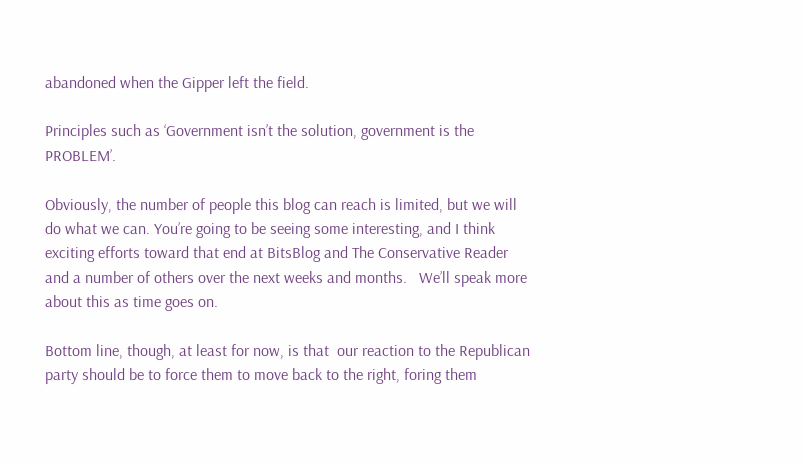abandoned when the Gipper left the field.

Principles such as ‘Government isn’t the solution, government is the PROBLEM’.

Obviously, the number of people this blog can reach is limited, but we will do what we can. You’re going to be seeing some interesting, and I think exciting efforts toward that end at BitsBlog and The Conservative Reader and a number of others over the next weeks and months.   We’ll speak more about this as time goes on.

Bottom line, though, at least for now, is that  our reaction to the Republican party should be to force them to move back to the right, foring them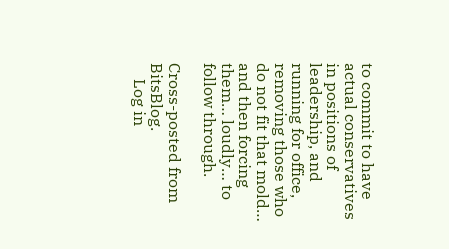to commit to have actual conservatives in positions of leadership, and running for office, removing those who do not fit that mold… and then forcing them… loudly… to follow through.

Cross-posted from BitsBlog.
    Log in